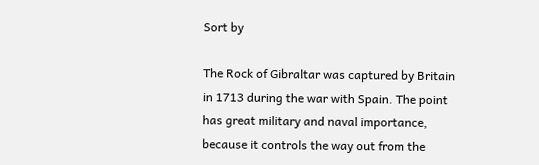Sort by

The Rock of Gibraltar was captured by Britain in 1713 during the war with Spain. The point has great military and naval importance, because it controls the way out from the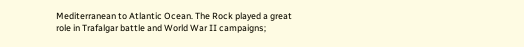Mediterranean to Atlantic Ocean. The Rock played a great role in Trafalgar battle and World War II campaigns;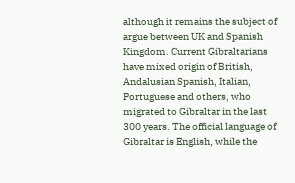although it remains the subject of argue between UK and Spanish Kingdom. Current Gibraltarians have mixed origin of British, Andalusian Spanish, Italian, Portuguese and others, who migrated to Gibraltar in the last 300 years. The official language of Gibraltar is English, while the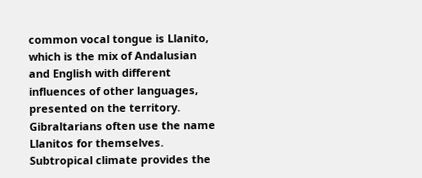common vocal tongue is Llanito, which is the mix of Andalusian and English with different influences of other languages, presented on the territory. Gibraltarians often use the name Llanitos for themselves.
Subtropical climate provides the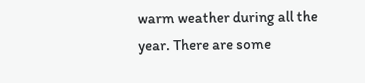warm weather during all the year. There are some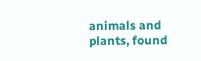animals and plants, found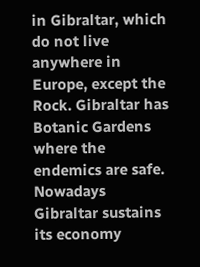in Gibraltar, which do not live anywhere in Europe, except the Rock. Gibraltar has Botanic Gardens where the endemics are safe. Nowadays Gibraltar sustains its economy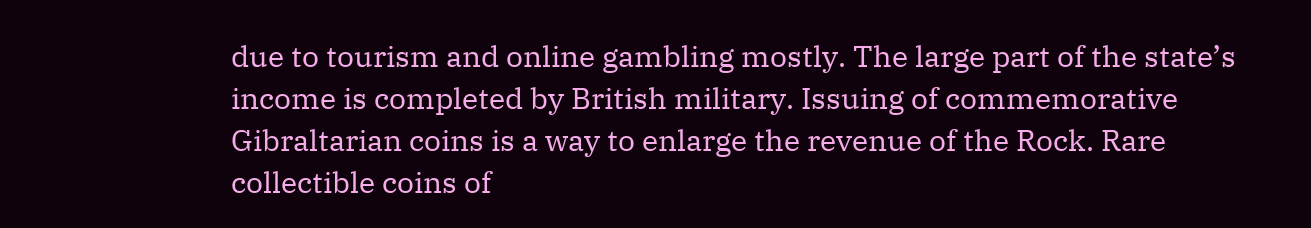due to tourism and online gambling mostly. The large part of the state’s income is completed by British military. Issuing of commemorative Gibraltarian coins is a way to enlarge the revenue of the Rock. Rare collectible coins of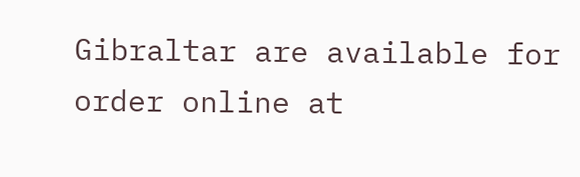Gibraltar are available for order online at